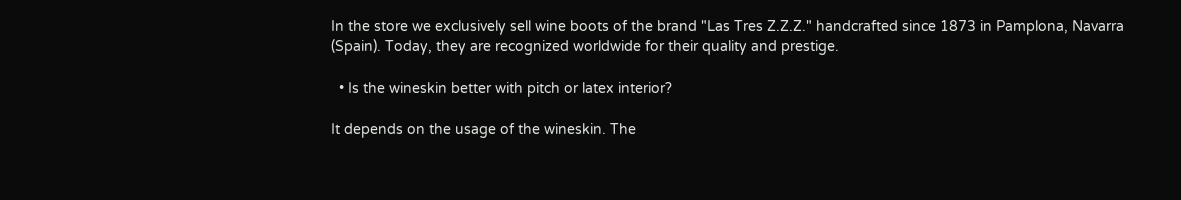In the store we exclusively sell wine boots of the brand "Las Tres Z.Z.Z." handcrafted since 1873 in Pamplona, Navarra (Spain). Today, they are recognized worldwide for their quality and prestige.

  • Is the wineskin better with pitch or latex interior?

It depends on the usage of the wineskin. The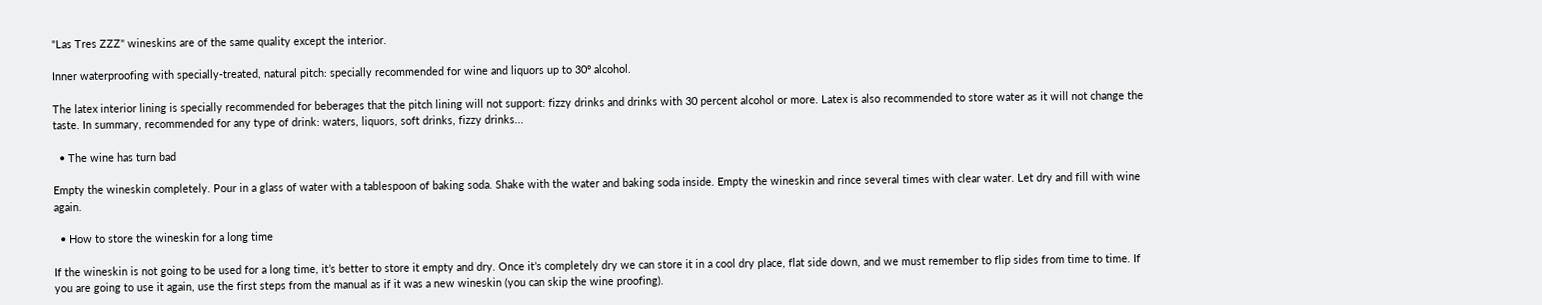"Las Tres ZZZ" wineskins are of the same quality except the interior.

Inner waterproofing with specially-treated, natural pitch: specially recommended for wine and liquors up to 30º alcohol.

The latex interior lining is specially recommended for beberages that the pitch lining will not support: fizzy drinks and drinks with 30 percent alcohol or more. Latex is also recommended to store water as it will not change the taste. In summary, recommended for any type of drink: waters, liquors, soft drinks, fizzy drinks...

  • The wine has turn bad

Empty the wineskin completely. Pour in a glass of water with a tablespoon of baking soda. Shake with the water and baking soda inside. Empty the wineskin and rince several times with clear water. Let dry and fill with wine again.

  • How to store the wineskin for a long time

If the wineskin is not going to be used for a long time, it’s better to store it empty and dry. Once it’s completely dry we can store it in a cool dry place, flat side down, and we must remember to flip sides from time to time. If you are going to use it again, use the first steps from the manual as if it was a new wineskin (you can skip the wine proofing).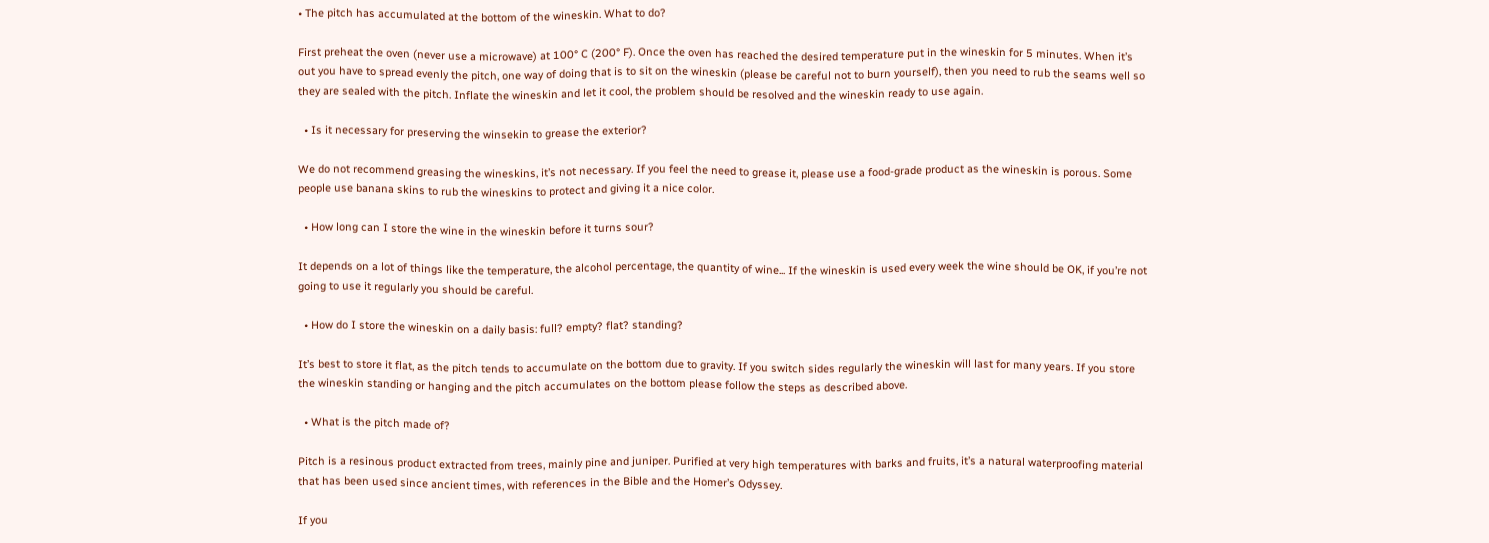• The pitch has accumulated at the bottom of the wineskin. What to do?

First preheat the oven (never use a microwave) at 100° C (200° F). Once the oven has reached the desired temperature put in the wineskin for 5 minutes. When it’s out you have to spread evenly the pitch, one way of doing that is to sit on the wineskin (please be careful not to burn yourself), then you need to rub the seams well so they are sealed with the pitch. Inflate the wineskin and let it cool, the problem should be resolved and the wineskin ready to use again.

  • Is it necessary for preserving the winsekin to grease the exterior?

We do not recommend greasing the wineskins, it’s not necessary. If you feel the need to grease it, please use a food-grade product as the wineskin is porous. Some people use banana skins to rub the wineskins to protect and giving it a nice color.

  • How long can I store the wine in the wineskin before it turns sour?

It depends on a lot of things like the temperature, the alcohol percentage, the quantity of wine... If the wineskin is used every week the wine should be OK, if you’re not going to use it regularly you should be careful.

  • How do I store the wineskin on a daily basis: full? empty? flat? standing?

It’s best to store it flat, as the pitch tends to accumulate on the bottom due to gravity. If you switch sides regularly the wineskin will last for many years. If you store the wineskin standing or hanging and the pitch accumulates on the bottom please follow the steps as described above.

  • What is the pitch made of?

Pitch is a resinous product extracted from trees, mainly pine and juniper. Purified at very high temperatures with barks and fruits, it’s a natural waterproofing material that has been used since ancient times, with references in the Bible and the Homer’s Odyssey.

If you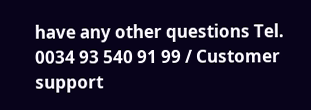have any other questions Tel. 0034 93 540 91 99 / Customer support